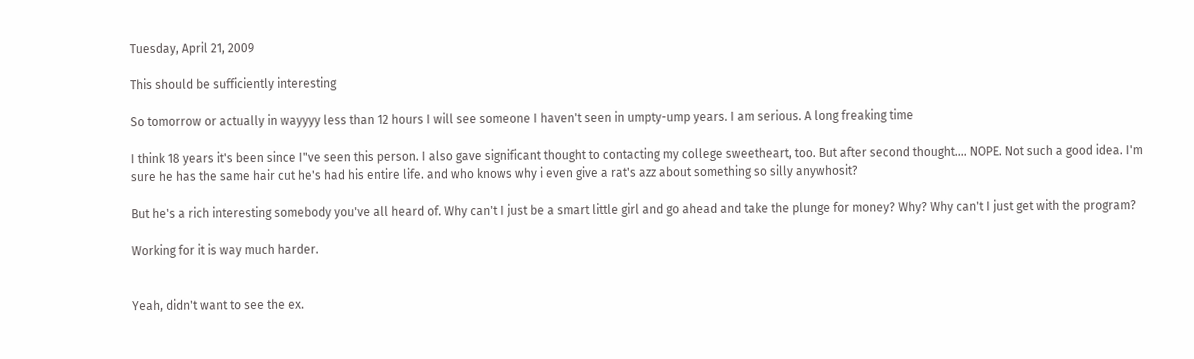Tuesday, April 21, 2009

This should be sufficiently interesting

So tomorrow or actually in wayyyy less than 12 hours I will see someone I haven't seen in umpty-ump years. I am serious. A long freaking time

I think 18 years it's been since I"ve seen this person. I also gave significant thought to contacting my college sweetheart, too. But after second thought.... NOPE. Not such a good idea. I'm sure he has the same hair cut he's had his entire life. and who knows why i even give a rat's azz about something so silly anywhosit?

But he's a rich interesting somebody you've all heard of. Why can't I just be a smart little girl and go ahead and take the plunge for money? Why? Why can't I just get with the program?

Working for it is way much harder.


Yeah, didn't want to see the ex.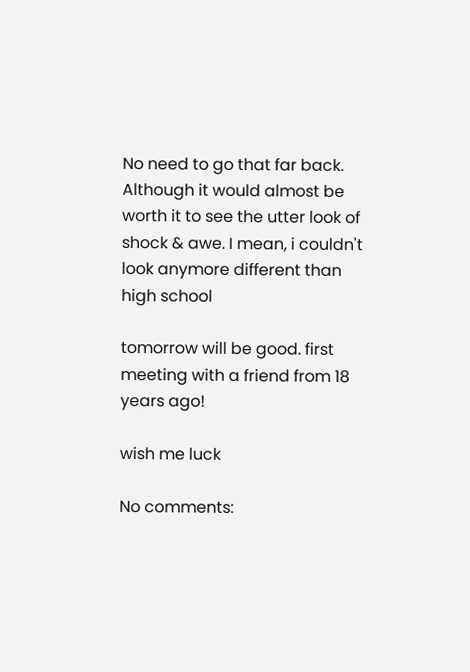No need to go that far back. Although it would almost be worth it to see the utter look of shock & awe. I mean, i couldn't look anymore different than high school

tomorrow will be good. first meeting with a friend from 18 years ago!

wish me luck

No comments: